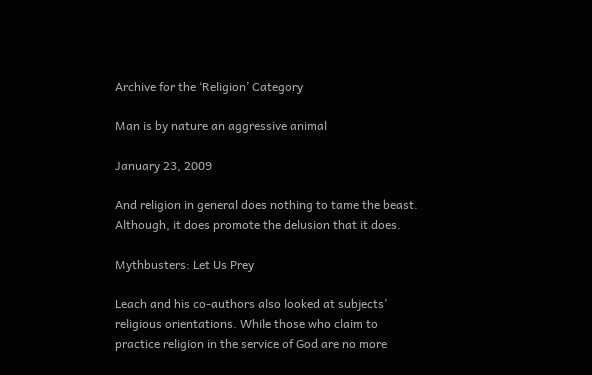Archive for the ‘Religion’ Category

Man is by nature an aggressive animal

January 23, 2009

And religion in general does nothing to tame the beast. Although, it does promote the delusion that it does.

Mythbusters: Let Us Prey

Leach and his co-authors also looked at subjects’ religious orientations. While those who claim to practice religion in the service of God are no more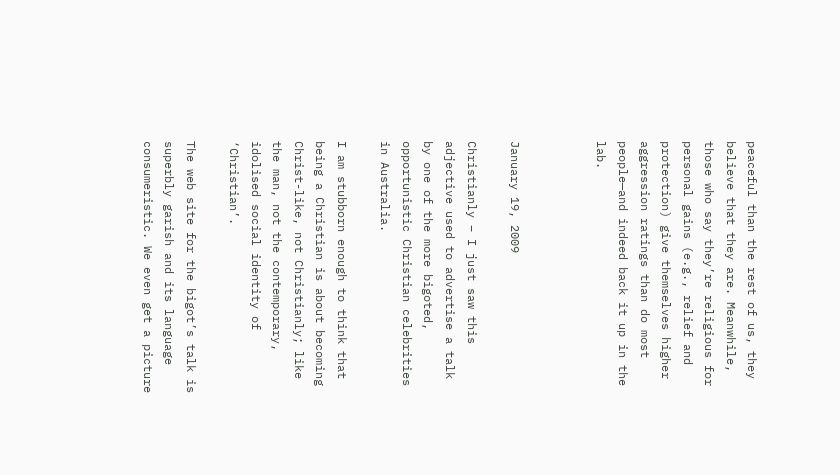peaceful than the rest of us, they believe that they are. Meanwhile, those who say they’re religious for personal gains (e.g., relief and protection) give themselves higher aggression ratings than do most people—and indeed back it up in the lab.



January 19, 2009

Christianly – I just saw this adjective used to advertise a talk by one of the more bigoted, opportunistic Christian celebrities in Australia.

I am stubborn enough to think that being a Christian is about becoming Christ-like, not Christianly; like the man, not the contemporary, idolised social identity of ‘Christian’.

The web site for the bigot’s talk is superbly garish and its language consumeristic. We even get a picture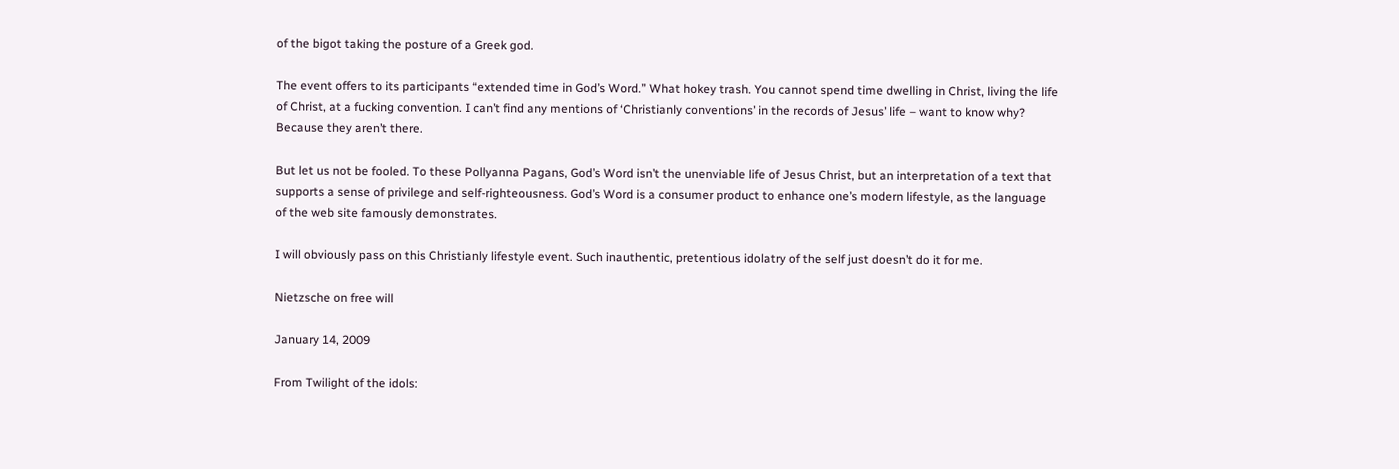of the bigot taking the posture of a Greek god.

The event offers to its participants “extended time in God’s Word.” What hokey trash. You cannot spend time dwelling in Christ, living the life of Christ, at a fucking convention. I can’t find any mentions of ‘Christianly conventions’ in the records of Jesus’ life – want to know why? Because they aren’t there.

But let us not be fooled. To these Pollyanna Pagans, God’s Word isn’t the unenviable life of Jesus Christ, but an interpretation of a text that supports a sense of privilege and self-righteousness. God’s Word is a consumer product to enhance one’s modern lifestyle, as the language of the web site famously demonstrates.

I will obviously pass on this Christianly lifestyle event. Such inauthentic, pretentious idolatry of the self just doesn’t do it for me.

Nietzsche on free will

January 14, 2009

From Twilight of the idols: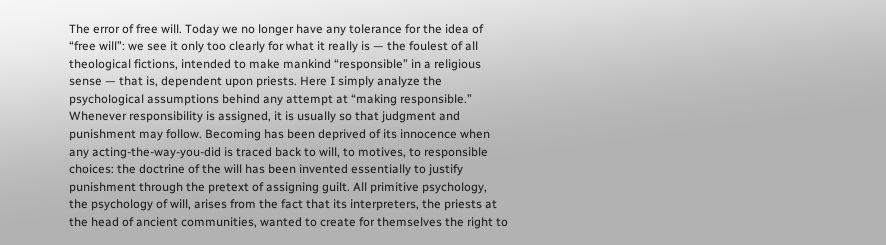The error of free will. Today we no longer have any tolerance for the idea of “free will”: we see it only too clearly for what it really is — the foulest of all theological fictions, intended to make mankind “responsible” in a religious sense — that is, dependent upon priests. Here I simply analyze the psychological assumptions behind any attempt at “making responsible.”
Whenever responsibility is assigned, it is usually so that judgment and punishment may follow. Becoming has been deprived of its innocence when any acting-the-way-you-did is traced back to will, to motives, to responsible choices: the doctrine of the will has been invented essentially to justify punishment through the pretext of assigning guilt. All primitive psychology, the psychology of will, arises from the fact that its interpreters, the priests at the head of ancient communities, wanted to create for themselves the right to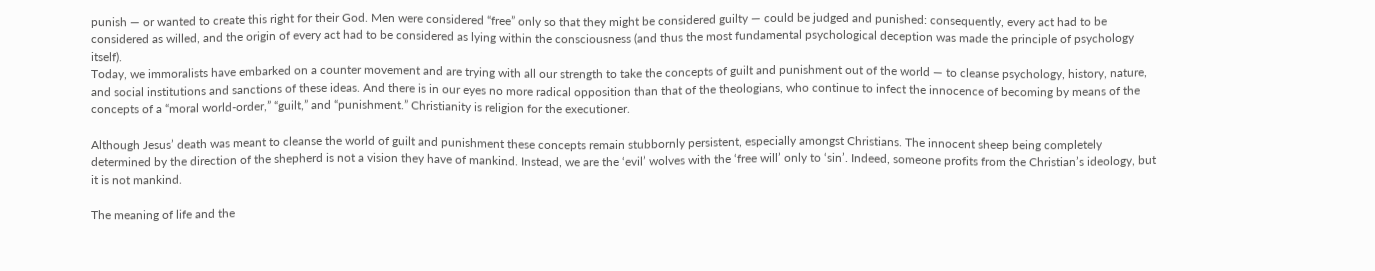punish — or wanted to create this right for their God. Men were considered “free” only so that they might be considered guilty — could be judged and punished: consequently, every act had to be considered as willed, and the origin of every act had to be considered as lying within the consciousness (and thus the most fundamental psychological deception was made the principle of psychology itself).
Today, we immoralists have embarked on a counter movement and are trying with all our strength to take the concepts of guilt and punishment out of the world — to cleanse psychology, history, nature, and social institutions and sanctions of these ideas. And there is in our eyes no more radical opposition than that of the theologians, who continue to infect the innocence of becoming by means of the concepts of a “moral world-order,” “guilt,” and “punishment.” Christianity is religion for the executioner.

Although Jesus’ death was meant to cleanse the world of guilt and punishment these concepts remain stubbornly persistent, especially amongst Christians. The innocent sheep being completely determined by the direction of the shepherd is not a vision they have of mankind. Instead, we are the ‘evil’ wolves with the ‘free will’ only to ‘sin’. Indeed, someone profits from the Christian’s ideology, but it is not mankind.

The meaning of life and the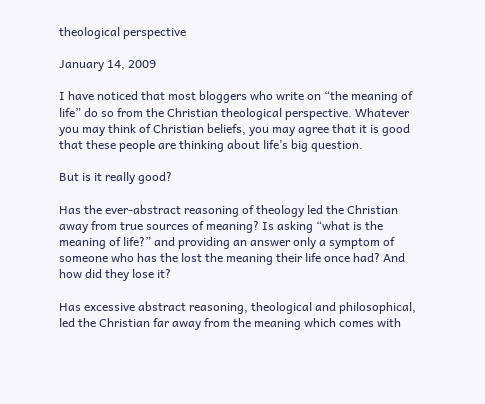theological perspective

January 14, 2009

I have noticed that most bloggers who write on “the meaning of life” do so from the Christian theological perspective. Whatever you may think of Christian beliefs, you may agree that it is good that these people are thinking about life’s big question.

But is it really good?

Has the ever-abstract reasoning of theology led the Christian away from true sources of meaning? Is asking “what is the meaning of life?” and providing an answer only a symptom of someone who has the lost the meaning their life once had? And how did they lose it?

Has excessive abstract reasoning, theological and philosophical, led the Christian far away from the meaning which comes with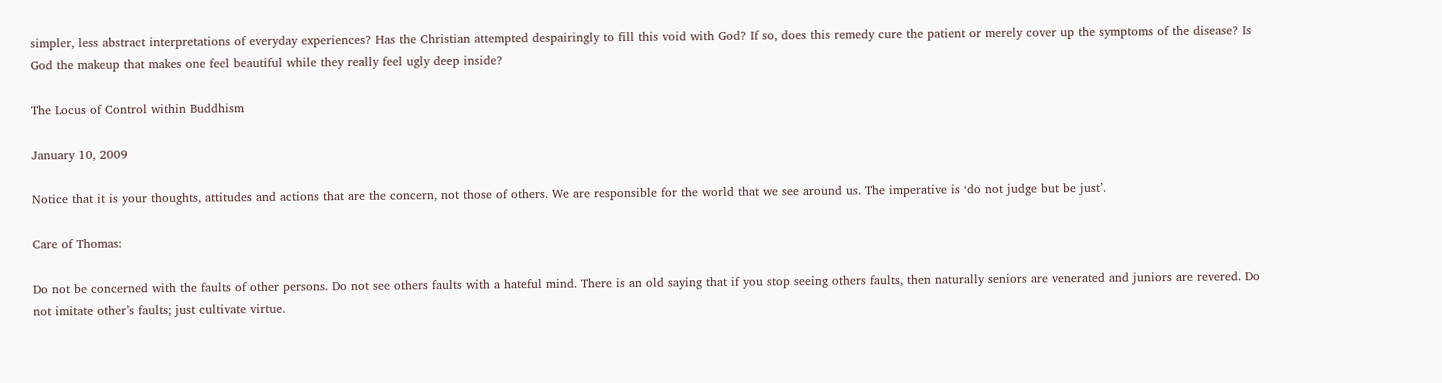simpler, less abstract interpretations of everyday experiences? Has the Christian attempted despairingly to fill this void with God? If so, does this remedy cure the patient or merely cover up the symptoms of the disease? Is God the makeup that makes one feel beautiful while they really feel ugly deep inside?

The Locus of Control within Buddhism

January 10, 2009

Notice that it is your thoughts, attitudes and actions that are the concern, not those of others. We are responsible for the world that we see around us. The imperative is ‘do not judge but be just’.

Care of Thomas:

Do not be concerned with the faults of other persons. Do not see others faults with a hateful mind. There is an old saying that if you stop seeing others faults, then naturally seniors are venerated and juniors are revered. Do not imitate other’s faults; just cultivate virtue.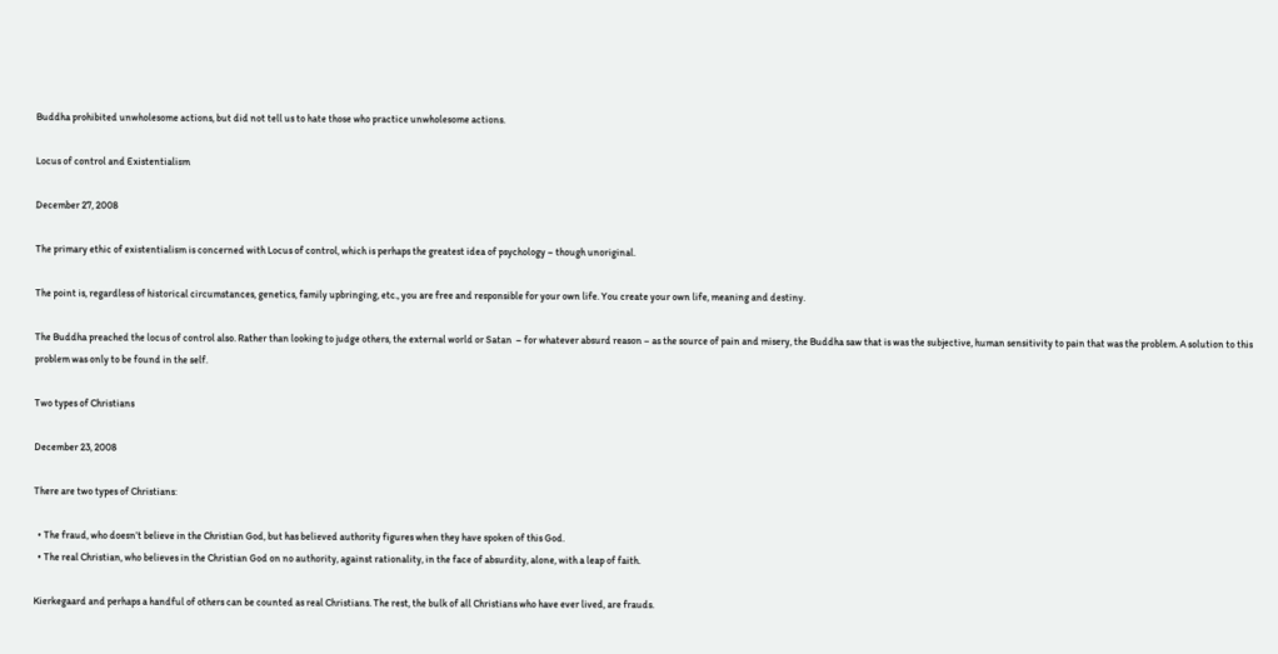Buddha prohibited unwholesome actions, but did not tell us to hate those who practice unwholesome actions.

Locus of control and Existentialism

December 27, 2008

The primary ethic of existentialism is concerned with Locus of control, which is perhaps the greatest idea of psychology – though unoriginal.

The point is, regardless of historical circumstances, genetics, family upbringing, etc., you are free and responsible for your own life. You create your own life, meaning and destiny.

The Buddha preached the locus of control also. Rather than looking to judge others, the external world or Satan  – for whatever absurd reason – as the source of pain and misery, the Buddha saw that is was the subjective, human sensitivity to pain that was the problem. A solution to this problem was only to be found in the self.

Two types of Christians

December 23, 2008

There are two types of Christians:

  • The fraud, who doesn’t believe in the Christian God, but has believed authority figures when they have spoken of this God.
  • The real Christian, who believes in the Christian God on no authority, against rationality, in the face of absurdity, alone, with a leap of faith.

Kierkegaard and perhaps a handful of others can be counted as real Christians. The rest, the bulk of all Christians who have ever lived, are frauds.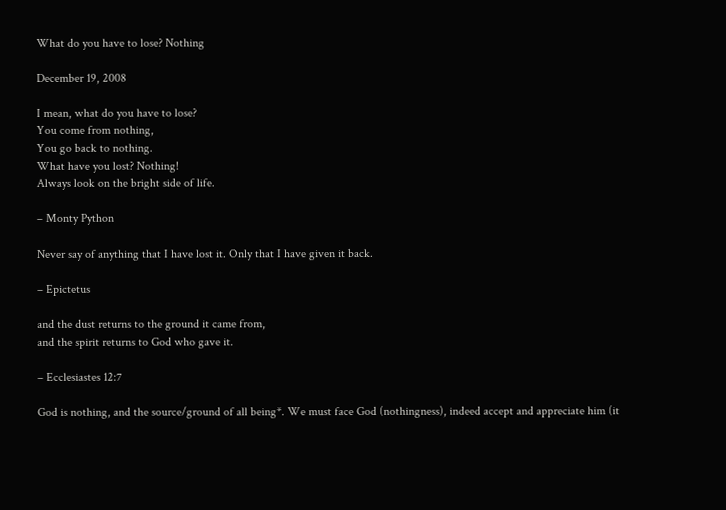What do you have to lose? Nothing

December 19, 2008

I mean, what do you have to lose?
You come from nothing,
You go back to nothing.
What have you lost? Nothing!
Always look on the bright side of life.

– Monty Python

Never say of anything that I have lost it. Only that I have given it back.

– Epictetus

and the dust returns to the ground it came from,
and the spirit returns to God who gave it.

– Ecclesiastes 12:7

God is nothing, and the source/ground of all being*. We must face God (nothingness), indeed accept and appreciate him (it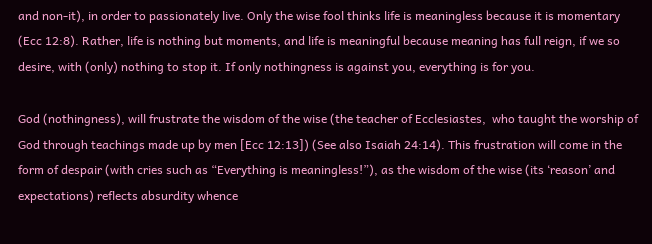and non-it), in order to passionately live. Only the wise fool thinks life is meaningless because it is momentary (Ecc 12:8). Rather, life is nothing but moments, and life is meaningful because meaning has full reign, if we so desire, with (only) nothing to stop it. If only nothingness is against you, everything is for you.

God (nothingness), will frustrate the wisdom of the wise (the teacher of Ecclesiastes,  who taught the worship of God through teachings made up by men [Ecc 12:13]) (See also Isaiah 24:14). This frustration will come in the form of despair (with cries such as “Everything is meaningless!”), as the wisdom of the wise (its ‘reason’ and expectations) reflects absurdity whence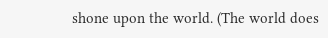shone upon the world. (The world does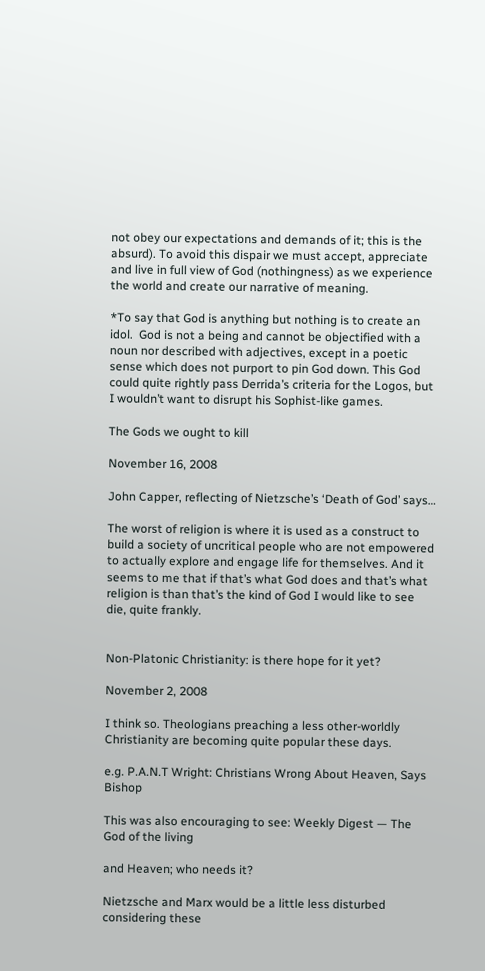not obey our expectations and demands of it; this is the absurd). To avoid this dispair we must accept, appreciate and live in full view of God (nothingness) as we experience the world and create our narrative of meaning.

*To say that God is anything but nothing is to create an idol.  God is not a being and cannot be objectified with a noun nor described with adjectives, except in a poetic sense which does not purport to pin God down. This God could quite rightly pass Derrida’s criteria for the Logos, but I wouldn’t want to disrupt his Sophist-like games.

The Gods we ought to kill

November 16, 2008

John Capper, reflecting of Nietzsche’s ‘Death of God’ says…

The worst of religion is where it is used as a construct to build a society of uncritical people who are not empowered to actually explore and engage life for themselves. And it seems to me that if that’s what God does and that’s what religion is than that’s the kind of God I would like to see die, quite frankly.


Non-Platonic Christianity: is there hope for it yet?

November 2, 2008

I think so. Theologians preaching a less other-worldly Christianity are becoming quite popular these days.

e.g. P.A.N.T Wright: Christians Wrong About Heaven, Says Bishop

This was also encouraging to see: Weekly Digest — The God of the living

and Heaven; who needs it?

Nietzsche and Marx would be a little less disturbed considering these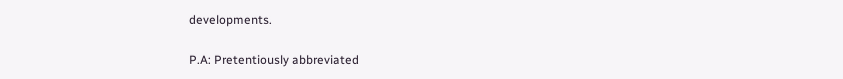developments.

P.A: Pretentiously abbreviated